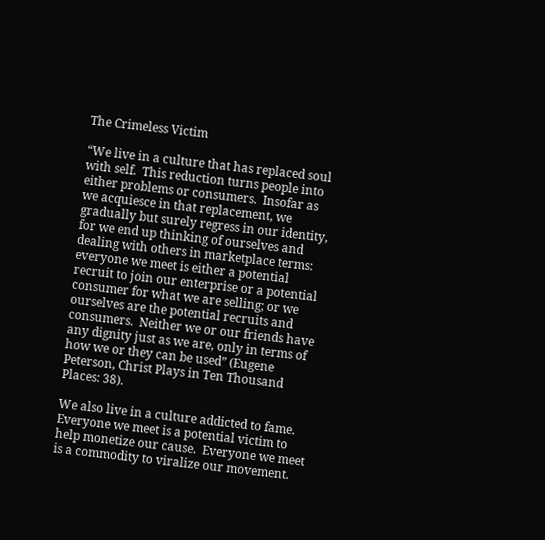The Crimeless Victim

“We live in a culture that has replaced soul with self.  This reduction turns people into either problems or consumers.  Insofar as we acquiesce in that replacement, we gradually but surely regress in our identity, for we end up thinking of ourselves and dealing with others in marketplace terms: everyone we meet is either a potential recruit to join our enterprise or a potential consumer for what we are selling; or we ourselves are the potential recruits and consumers.  Neither we or our friends have any dignity just as we are, only in terms of how we or they can be used” (Eugene Peterson, Christ Plays in Ten Thousand Places: 38).

We also live in a culture addicted to fame.  Everyone we meet is a potential victim to help monetize our cause.  Everyone we meet is a commodity to viralize our movement.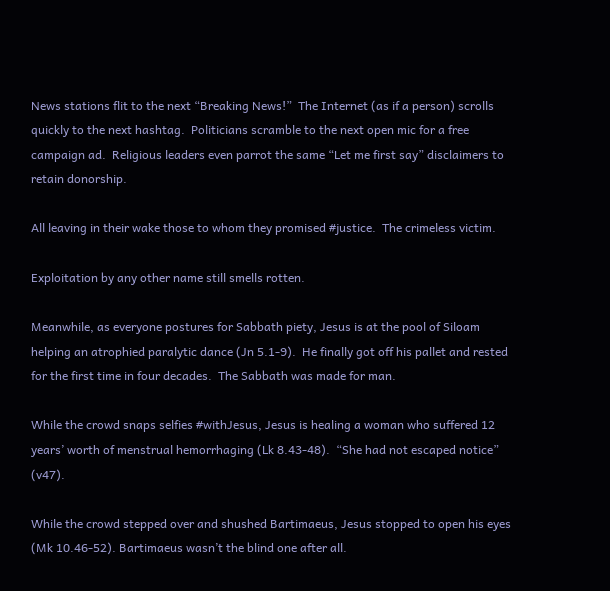News stations flit to the next “Breaking News!”  The Internet (as if a person) scrolls quickly to the next hashtag.  Politicians scramble to the next open mic for a free campaign ad.  Religious leaders even parrot the same “Let me first say” disclaimers to retain donorship.

All leaving in their wake those to whom they promised #justice.  The crimeless victim.

Exploitation by any other name still smells rotten.

Meanwhile, as everyone postures for Sabbath piety, Jesus is at the pool of Siloam helping an atrophied paralytic dance (Jn 5.1-9).  He finally got off his pallet and rested for the first time in four decades.  The Sabbath was made for man.

While the crowd snaps selfies #withJesus, Jesus is healing a woman who suffered 12 years’ worth of menstrual hemorrhaging (Lk 8.43-48).  “She had not escaped notice” (v47).

While the crowd stepped over and shushed Bartimaeus, Jesus stopped to open his eyes (Mk 10.46-52). Bartimaeus wasn’t the blind one after all.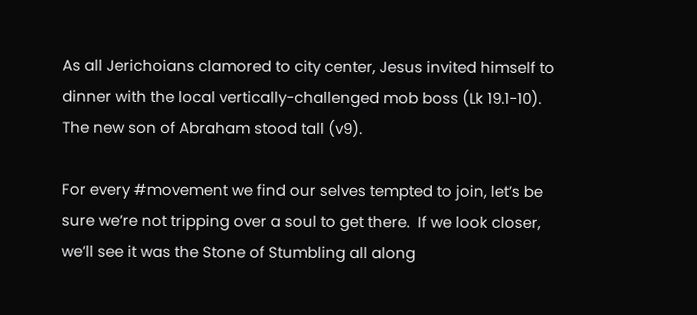As all Jerichoians clamored to city center, Jesus invited himself to dinner with the local vertically-challenged mob boss (Lk 19.1-10).  The new son of Abraham stood tall (v9).

For every #movement we find our selves tempted to join, let’s be sure we’re not tripping over a soul to get there.  If we look closer, we’ll see it was the Stone of Stumbling all along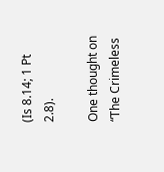(Is 8.14; 1 Pt 2.8).

One thought on “The Crimeless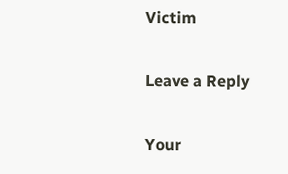Victim

Leave a Reply

Your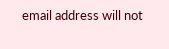email address will not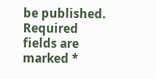be published. Required fields are marked *